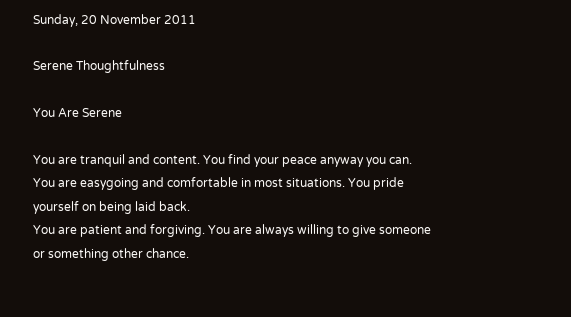Sunday, 20 November 2011

Serene Thoughtfulness

You Are Serene

You are tranquil and content. You find your peace anyway you can.
You are easygoing and comfortable in most situations. You pride yourself on being laid back.
You are patient and forgiving. You are always willing to give someone or something other chance.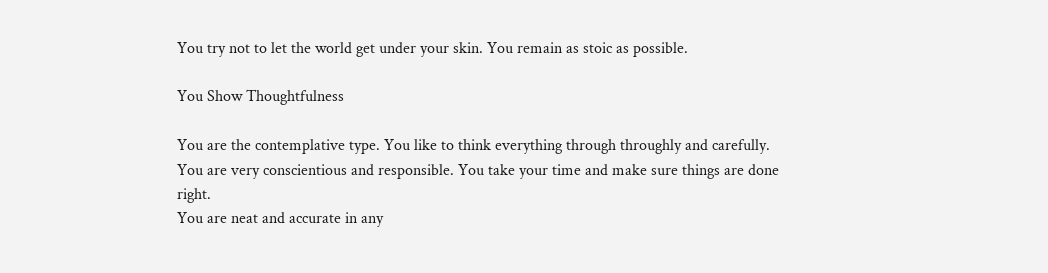You try not to let the world get under your skin. You remain as stoic as possible.

You Show Thoughtfulness

You are the contemplative type. You like to think everything through throughly and carefully.
You are very conscientious and responsible. You take your time and make sure things are done right.
You are neat and accurate in any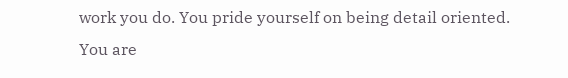work you do. You pride yourself on being detail oriented.
You are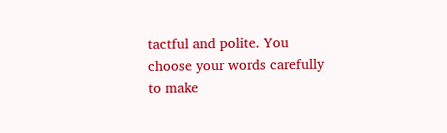tactful and polite. You choose your words carefully to make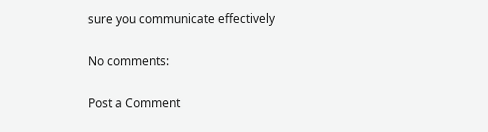sure you communicate effectively

No comments:

Post a Comment